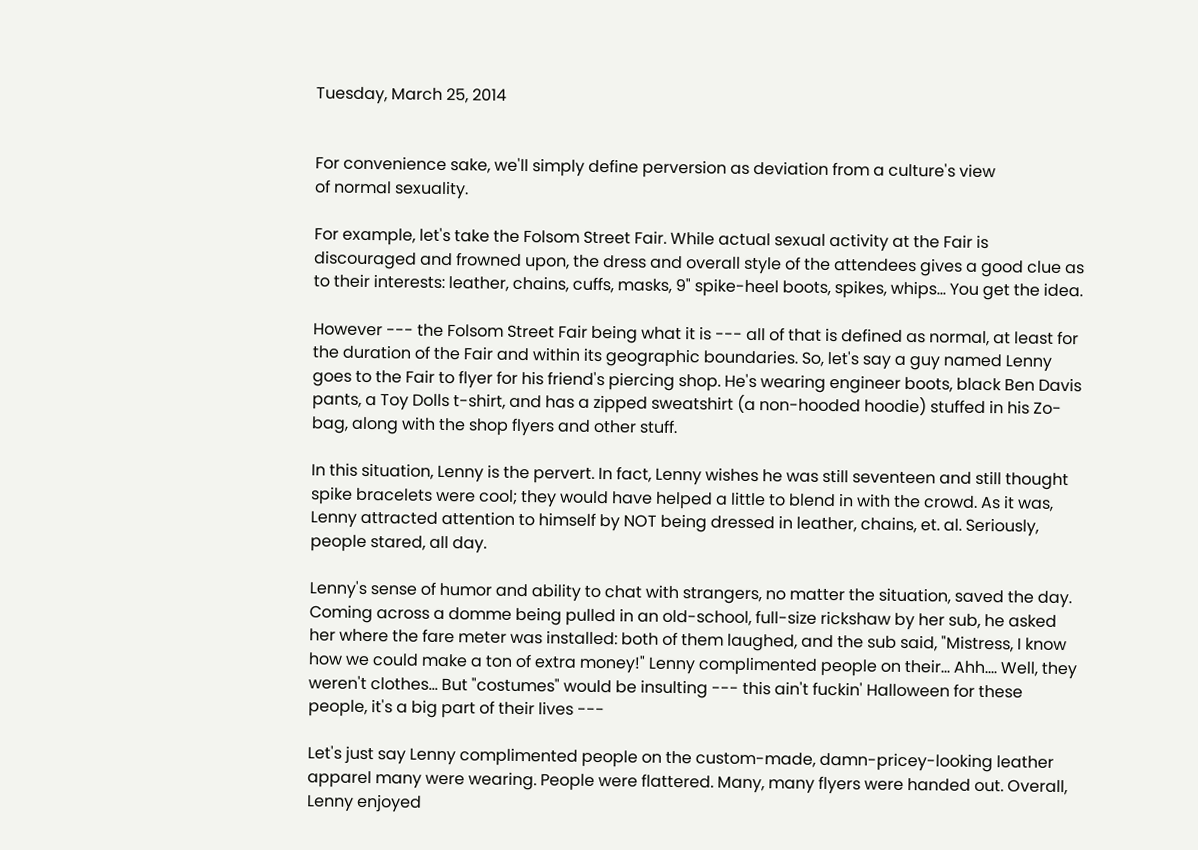Tuesday, March 25, 2014


For convenience sake, we'll simply define perversion as deviation from a culture's view
of normal sexuality.

For example, let's take the Folsom Street Fair. While actual sexual activity at the Fair is discouraged and frowned upon, the dress and overall style of the attendees gives a good clue as to their interests: leather, chains, cuffs, masks, 9" spike-heel boots, spikes, whips... You get the idea.

However --- the Folsom Street Fair being what it is --- all of that is defined as normal, at least for the duration of the Fair and within its geographic boundaries. So, let's say a guy named Lenny goes to the Fair to flyer for his friend's piercing shop. He's wearing engineer boots, black Ben Davis pants, a Toy Dolls t-shirt, and has a zipped sweatshirt (a non-hooded hoodie) stuffed in his Zo-bag, along with the shop flyers and other stuff.

In this situation, Lenny is the pervert. In fact, Lenny wishes he was still seventeen and still thought spike bracelets were cool; they would have helped a little to blend in with the crowd. As it was, Lenny attracted attention to himself by NOT being dressed in leather, chains, et. al. Seriously, people stared, all day.

Lenny's sense of humor and ability to chat with strangers, no matter the situation, saved the day. Coming across a domme being pulled in an old-school, full-size rickshaw by her sub, he asked her where the fare meter was installed: both of them laughed, and the sub said, "Mistress, I know how we could make a ton of extra money!" Lenny complimented people on their... Ahh.... Well, they weren't clothes... But "costumes" would be insulting --- this ain't fuckin' Halloween for these people, it's a big part of their lives ---

Let's just say Lenny complimented people on the custom-made, damn-pricey-looking leather apparel many were wearing. People were flattered. Many, many flyers were handed out. Overall, Lenny enjoyed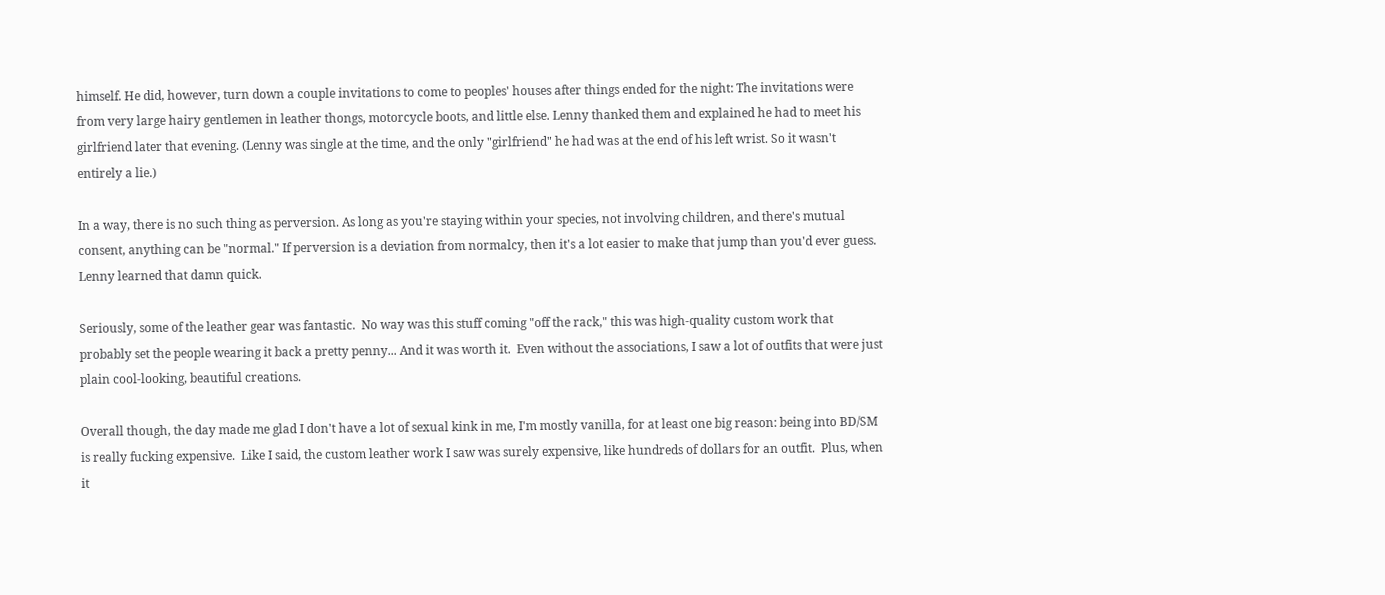himself. He did, however, turn down a couple invitations to come to peoples' houses after things ended for the night: The invitations were from very large hairy gentlemen in leather thongs, motorcycle boots, and little else. Lenny thanked them and explained he had to meet his girlfriend later that evening. (Lenny was single at the time, and the only "girlfriend" he had was at the end of his left wrist. So it wasn't entirely a lie.)

In a way, there is no such thing as perversion. As long as you're staying within your species, not involving children, and there's mutual consent, anything can be "normal." If perversion is a deviation from normalcy, then it's a lot easier to make that jump than you'd ever guess. Lenny learned that damn quick.

Seriously, some of the leather gear was fantastic.  No way was this stuff coming "off the rack," this was high-quality custom work that probably set the people wearing it back a pretty penny... And it was worth it.  Even without the associations, I saw a lot of outfits that were just plain cool-looking, beautiful creations.

Overall though, the day made me glad I don't have a lot of sexual kink in me, I'm mostly vanilla, for at least one big reason: being into BD/SM is really fucking expensive.  Like I said, the custom leather work I saw was surely expensive, like hundreds of dollars for an outfit.  Plus, when it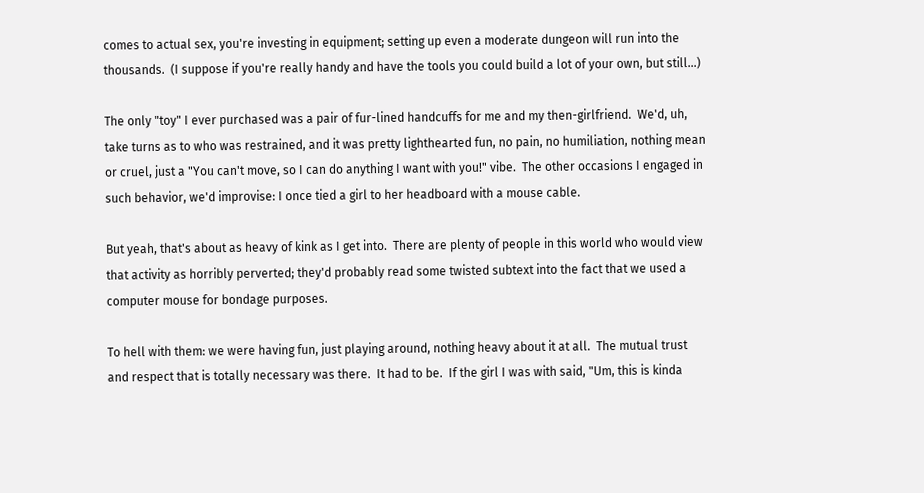comes to actual sex, you're investing in equipment; setting up even a moderate dungeon will run into the thousands.  (I suppose if you're really handy and have the tools you could build a lot of your own, but still...)

The only "toy" I ever purchased was a pair of fur-lined handcuffs for me and my then-girlfriend.  We'd, uh, take turns as to who was restrained, and it was pretty lighthearted fun, no pain, no humiliation, nothing mean or cruel, just a "You can't move, so I can do anything I want with you!" vibe.  The other occasions I engaged in such behavior, we'd improvise: I once tied a girl to her headboard with a mouse cable.

But yeah, that's about as heavy of kink as I get into.  There are plenty of people in this world who would view that activity as horribly perverted; they'd probably read some twisted subtext into the fact that we used a computer mouse for bondage purposes.

To hell with them: we were having fun, just playing around, nothing heavy about it at all.  The mutual trust and respect that is totally necessary was there.  It had to be.  If the girl I was with said, "Um, this is kinda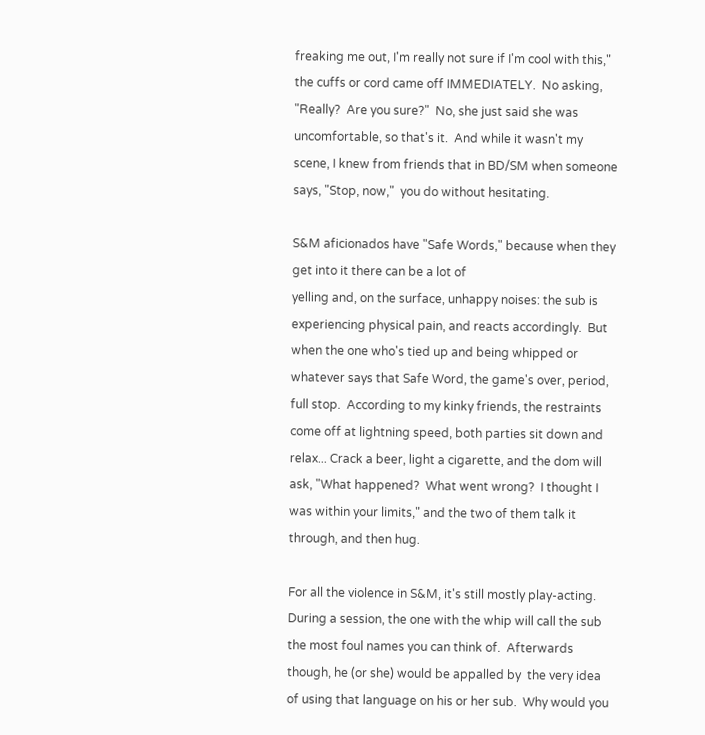freaking me out, I'm really not sure if I'm cool with this," the cuffs or cord came off IMMEDIATELY.  No asking, "Really?  Are you sure?"  No, she just said she was uncomfortable, so that's it.  And while it wasn't my scene, I knew from friends that in BD/SM when someone says, "Stop, now,"  you do without hesitating.

S&M aficionados have "Safe Words," because when they get into it there can be a lot of
yelling and, on the surface, unhappy noises: the sub is experiencing physical pain, and reacts accordingly.  But when the one who's tied up and being whipped or whatever says that Safe Word, the game's over, period, full stop.  According to my kinky friends, the restraints come off at lightning speed, both parties sit down and relax... Crack a beer, light a cigarette, and the dom will ask, "What happened?  What went wrong?  I thought I was within your limits," and the two of them talk it through, and then hug.

For all the violence in S&M, it's still mostly play-acting.  During a session, the one with the whip will call the sub the most foul names you can think of.  Afterwards though, he (or she) would be appalled by  the very idea of using that language on his or her sub.  Why would you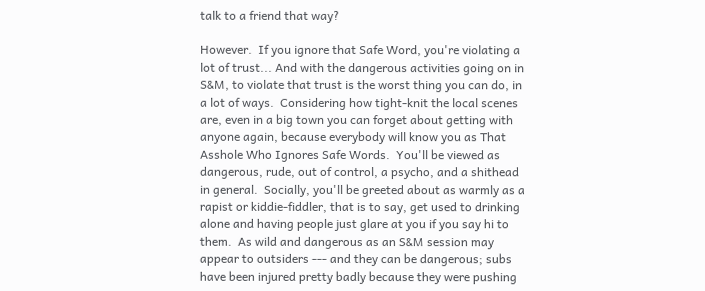talk to a friend that way?

However.  If you ignore that Safe Word, you're violating a lot of trust... And with the dangerous activities going on in S&M, to violate that trust is the worst thing you can do, in a lot of ways.  Considering how tight-knit the local scenes are, even in a big town you can forget about getting with anyone again, because everybody will know you as That Asshole Who Ignores Safe Words.  You'll be viewed as dangerous, rude, out of control, a psycho, and a shithead in general.  Socially, you'll be greeted about as warmly as a rapist or kiddie-fiddler, that is to say, get used to drinking alone and having people just glare at you if you say hi to them.  As wild and dangerous as an S&M session may appear to outsiders --- and they can be dangerous; subs have been injured pretty badly because they were pushing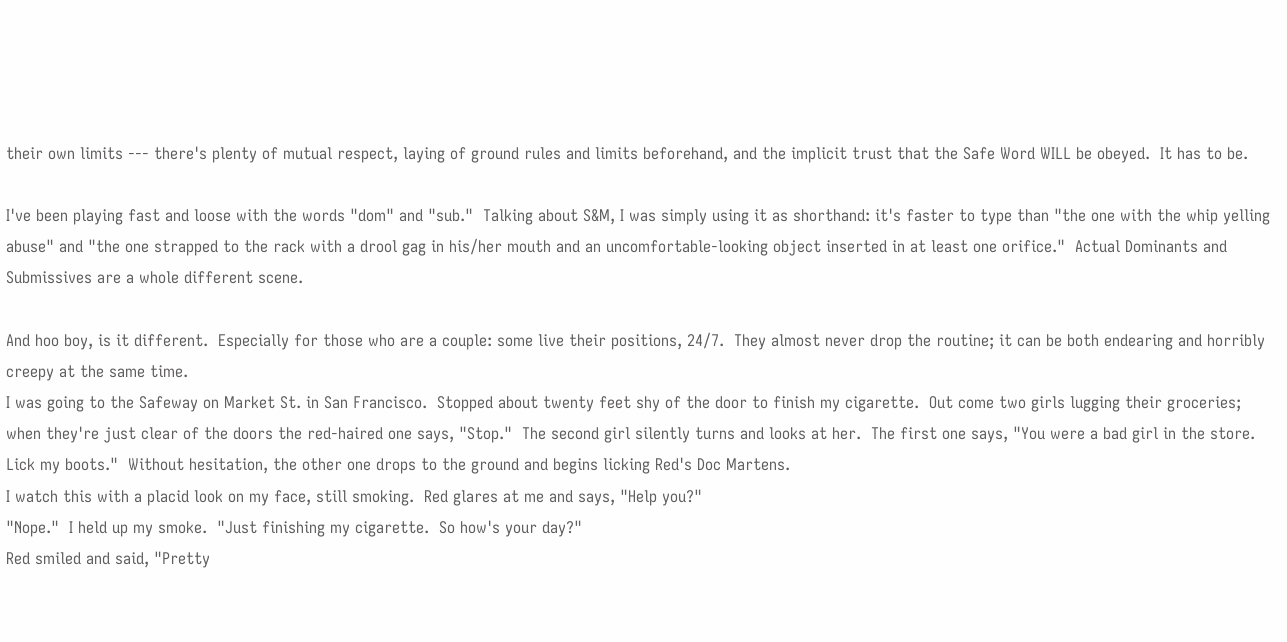their own limits --- there's plenty of mutual respect, laying of ground rules and limits beforehand, and the implicit trust that the Safe Word WILL be obeyed.  It has to be.

I've been playing fast and loose with the words "dom" and "sub."  Talking about S&M, I was simply using it as shorthand: it's faster to type than "the one with the whip yelling abuse" and "the one strapped to the rack with a drool gag in his/her mouth and an uncomfortable-looking object inserted in at least one orifice."  Actual Dominants and Submissives are a whole different scene.

And hoo boy, is it different.  Especially for those who are a couple: some live their positions, 24/7.  They almost never drop the routine; it can be both endearing and horribly creepy at the same time.
I was going to the Safeway on Market St. in San Francisco.  Stopped about twenty feet shy of the door to finish my cigarette.  Out come two girls lugging their groceries; when they're just clear of the doors the red-haired one says, "Stop."  The second girl silently turns and looks at her.  The first one says, "You were a bad girl in the store.  Lick my boots."  Without hesitation, the other one drops to the ground and begins licking Red's Doc Martens.
I watch this with a placid look on my face, still smoking.  Red glares at me and says, "Help you?"
"Nope."  I held up my smoke.  "Just finishing my cigarette.  So how's your day?"
Red smiled and said, "Pretty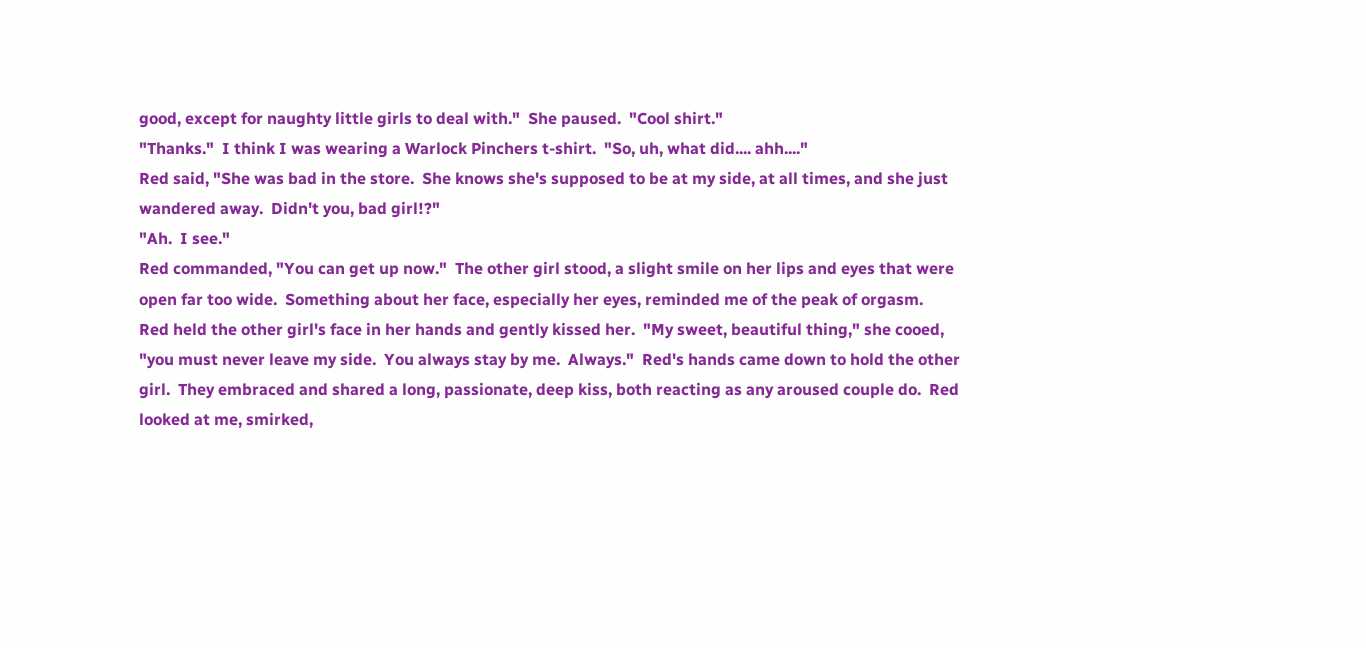good, except for naughty little girls to deal with."  She paused.  "Cool shirt."
"Thanks."  I think I was wearing a Warlock Pinchers t-shirt.  "So, uh, what did.... ahh...."
Red said, "She was bad in the store.  She knows she's supposed to be at my side, at all times, and she just wandered away.  Didn't you, bad girl!?"
"Ah.  I see."
Red commanded, "You can get up now."  The other girl stood, a slight smile on her lips and eyes that were open far too wide.  Something about her face, especially her eyes, reminded me of the peak of orgasm.
Red held the other girl's face in her hands and gently kissed her.  "My sweet, beautiful thing," she cooed, "you must never leave my side.  You always stay by me.  Always."  Red's hands came down to hold the other girl.  They embraced and shared a long, passionate, deep kiss, both reacting as any aroused couple do.  Red looked at me, smirked,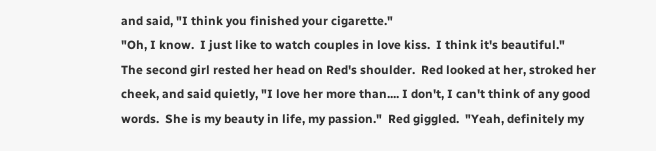and said, "I think you finished your cigarette."
"Oh, I know.  I just like to watch couples in love kiss.  I think it's beautiful."
The second girl rested her head on Red's shoulder.  Red looked at her, stroked her cheek, and said quietly, "I love her more than.... I don't, I can't think of any good words.  She is my beauty in life, my passion."  Red giggled.  "Yeah, definitely my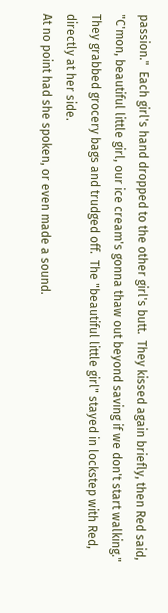passion."  Each girl's hand dropped to the other girl's butt.  They kissed again briefly, then Red said, "C'mon, beautiful little girl, our ice cream's gonna thaw out beyond saving if we don't start walking."  They grabbed grocery bags and trudged off.  The "beautiful little girl" stayed in lockstep with Red, directly at her side.
At no point had she spoken, or even made a sound.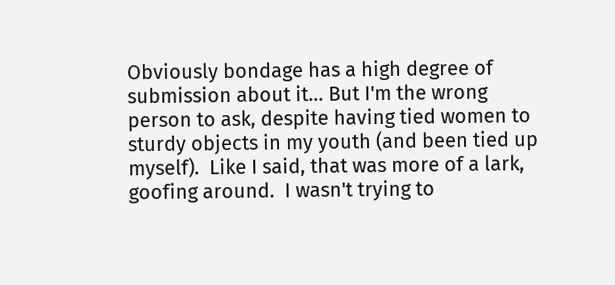Obviously bondage has a high degree of submission about it... But I'm the wrong person to ask, despite having tied women to sturdy objects in my youth (and been tied up myself).  Like I said, that was more of a lark, goofing around.  I wasn't trying to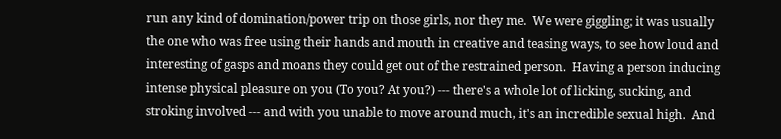run any kind of domination/power trip on those girls, nor they me.  We were giggling; it was usually the one who was free using their hands and mouth in creative and teasing ways, to see how loud and interesting of gasps and moans they could get out of the restrained person.  Having a person inducing intense physical pleasure on you (To you? At you?) --- there's a whole lot of licking, sucking, and stroking involved --- and with you unable to move around much, it's an incredible sexual high.  And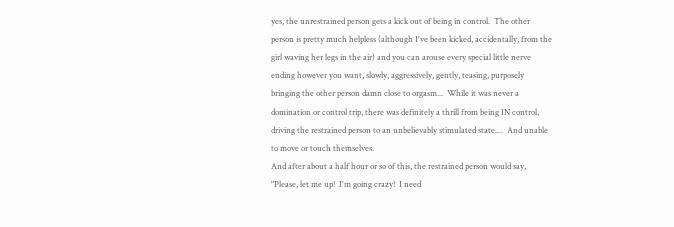yes, the unrestrained person gets a kick out of being in control.  The other person is pretty much helpless (although I've been kicked, accidentally, from the girl waving her legs in the air) and you can arouse every special little nerve ending however you want, slowly, aggressively, gently, teasing, purposely bringing the other person damn close to orgasm...  While it was never a domination or control trip, there was definitely a thrill from being IN control, driving the restrained person to an unbelievably stimulated state....  And unable to move or touch themselves.
And after about a half hour or so of this, the restrained person would say, "Please, let me up!  I'm going crazy!  I need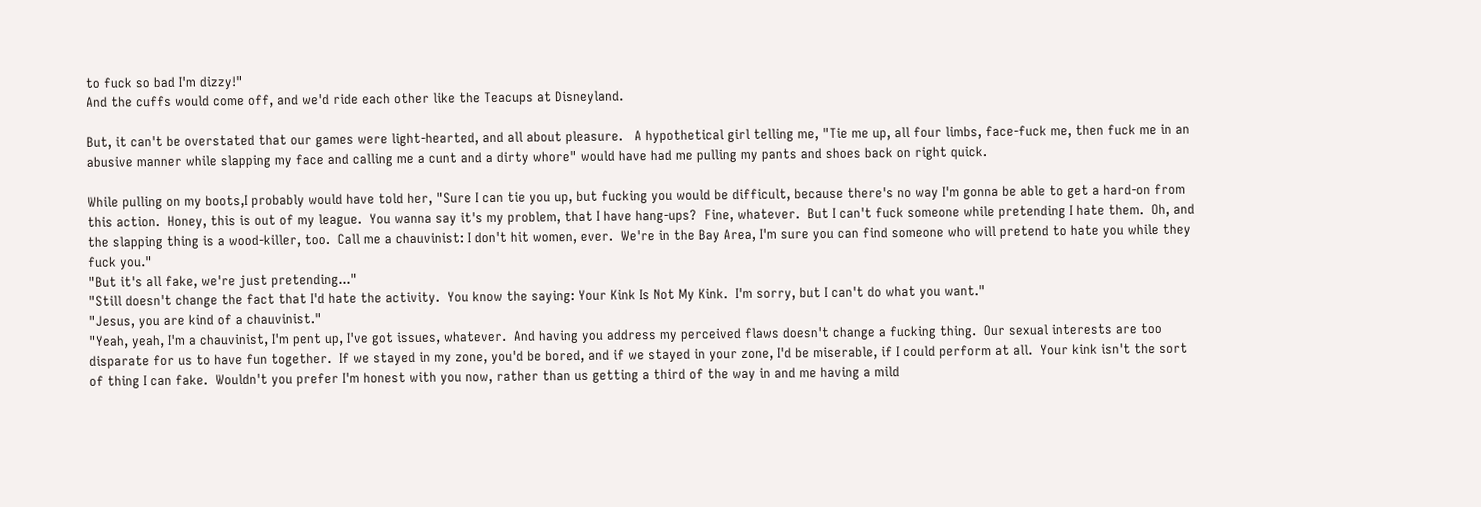to fuck so bad I'm dizzy!"
And the cuffs would come off, and we'd ride each other like the Teacups at Disneyland.

But, it can't be overstated that our games were light-hearted, and all about pleasure.   A hypothetical girl telling me, "Tie me up, all four limbs, face-fuck me, then fuck me in an abusive manner while slapping my face and calling me a cunt and a dirty whore" would have had me pulling my pants and shoes back on right quick.

While pulling on my boots,I probably would have told her, "Sure I can tie you up, but fucking you would be difficult, because there's no way I'm gonna be able to get a hard-on from this action.  Honey, this is out of my league.  You wanna say it's my problem, that I have hang-ups?  Fine, whatever.  But I can't fuck someone while pretending I hate them.  Oh, and the slapping thing is a wood-killer, too.  Call me a chauvinist: I don't hit women, ever.  We're in the Bay Area, I'm sure you can find someone who will pretend to hate you while they fuck you."
"But it's all fake, we're just pretending..."
"Still doesn't change the fact that I'd hate the activity.  You know the saying: Your Kink Is Not My Kink.  I'm sorry, but I can't do what you want."
"Jesus, you are kind of a chauvinist."
"Yeah, yeah, I'm a chauvinist, I'm pent up, I've got issues, whatever.  And having you address my perceived flaws doesn't change a fucking thing.  Our sexual interests are too disparate for us to have fun together.  If we stayed in my zone, you'd be bored, and if we stayed in your zone, I'd be miserable, if I could perform at all.  Your kink isn't the sort of thing I can fake.  Wouldn't you prefer I'm honest with you now, rather than us getting a third of the way in and me having a mild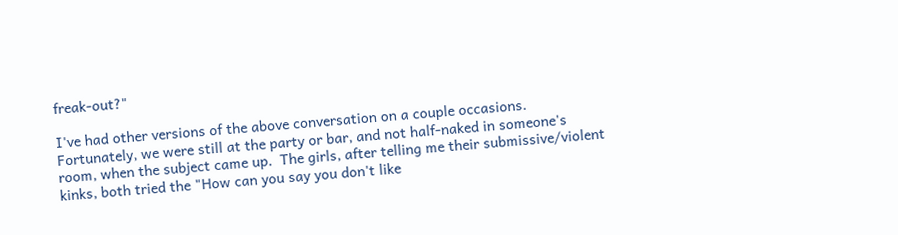freak-out?"

I've had other versions of the above conversation on a couple occasions.  Fortunately, we were still at the party or bar, and not half-naked in someone's room, when the subject came up.  The girls, after telling me their submissive/violent kinks, both tried the "How can you say you don't like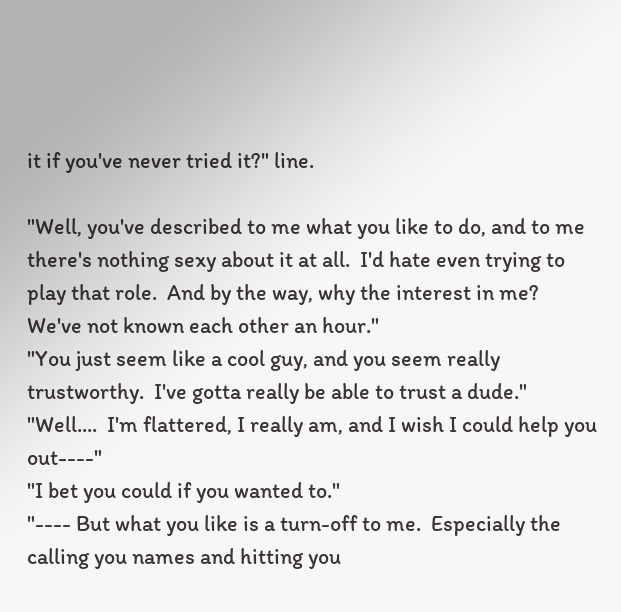it if you've never tried it?" line.

"Well, you've described to me what you like to do, and to me there's nothing sexy about it at all.  I'd hate even trying to play that role.  And by the way, why the interest in me?  We've not known each other an hour."
"You just seem like a cool guy, and you seem really trustworthy.  I've gotta really be able to trust a dude."
"Well....  I'm flattered, I really am, and I wish I could help you out----"
"I bet you could if you wanted to."
"---- But what you like is a turn-off to me.  Especially the calling you names and hitting you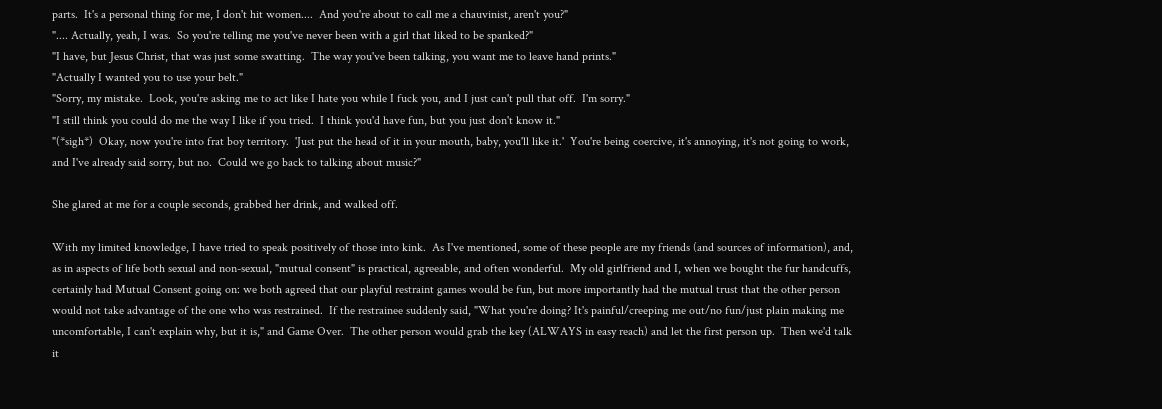parts.  It's a personal thing for me, I don't hit women....  And you're about to call me a chauvinist, aren't you?"
".... Actually, yeah, I was.  So you're telling me you've never been with a girl that liked to be spanked?"
"I have, but Jesus Christ, that was just some swatting.  The way you've been talking, you want me to leave hand prints."
"Actually I wanted you to use your belt."
"Sorry, my mistake.  Look, you're asking me to act like I hate you while I fuck you, and I just can't pull that off.  I'm sorry."
"I still think you could do me the way I like if you tried.  I think you'd have fun, but you just don't know it."
"(*sigh*)  Okay, now you're into frat boy territory.  'Just put the head of it in your mouth, baby, you'll like it.'  You're being coercive, it's annoying, it's not going to work, and I've already said sorry, but no.  Could we go back to talking about music?"

She glared at me for a couple seconds, grabbed her drink, and walked off.

With my limited knowledge, I have tried to speak positively of those into kink.  As I've mentioned, some of these people are my friends (and sources of information), and, as in aspects of life both sexual and non-sexual, "mutual consent" is practical, agreeable, and often wonderful.  My old girlfriend and I, when we bought the fur handcuffs, certainly had Mutual Consent going on: we both agreed that our playful restraint games would be fun, but more importantly had the mutual trust that the other person would not take advantage of the one who was restrained.  If the restrainee suddenly said, "What you're doing? It's painful/creeping me out/no fun/just plain making me uncomfortable, I can't explain why, but it is," and Game Over.  The other person would grab the key (ALWAYS in easy reach) and let the first person up.  Then we'd talk it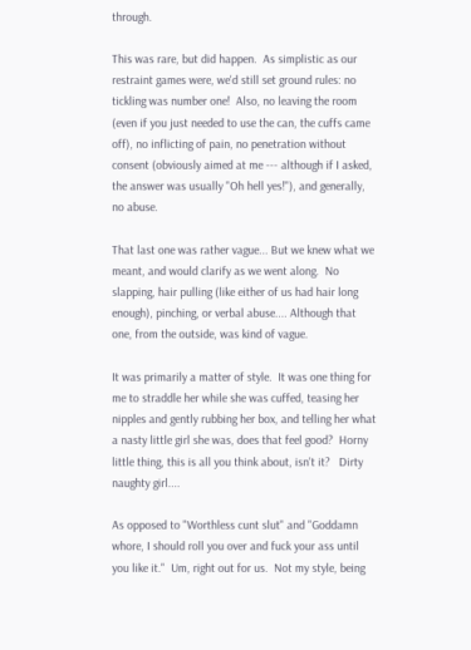through.

This was rare, but did happen.  As simplistic as our restraint games were, we'd still set ground rules: no tickling was number one!  Also, no leaving the room (even if you just needed to use the can, the cuffs came off), no inflicting of pain, no penetration without consent (obviously aimed at me --- although if I asked, the answer was usually "Oh hell yes!"), and generally, no abuse.

That last one was rather vague... But we knew what we meant, and would clarify as we went along.  No slapping, hair pulling (like either of us had hair long enough), pinching, or verbal abuse.... Although that one, from the outside, was kind of vague.

It was primarily a matter of style.  It was one thing for me to straddle her while she was cuffed, teasing her nipples and gently rubbing her box, and telling her what a nasty little girl she was, does that feel good?  Horny little thing, this is all you think about, isn't it?   Dirty naughty girl....

As opposed to "Worthless cunt slut" and "Goddamn whore, I should roll you over and fuck your ass until you like it."  Um, right out for us.  Not my style, being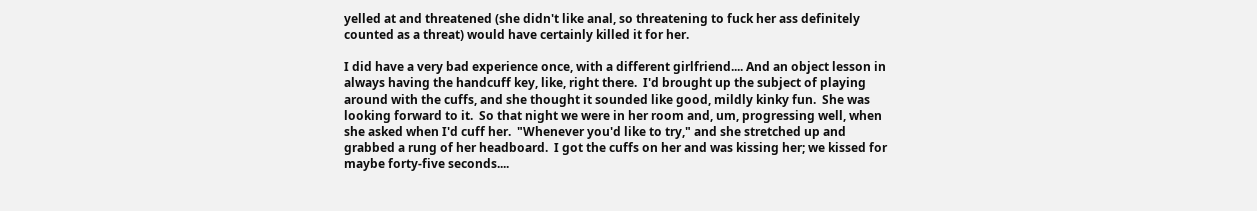yelled at and threatened (she didn't like anal, so threatening to fuck her ass definitely counted as a threat) would have certainly killed it for her.

I did have a very bad experience once, with a different girlfriend.... And an object lesson in always having the handcuff key, like, right there.  I'd brought up the subject of playing around with the cuffs, and she thought it sounded like good, mildly kinky fun.  She was looking forward to it.  So that night we were in her room and, um, progressing well, when she asked when I'd cuff her.  "Whenever you'd like to try," and she stretched up and grabbed a rung of her headboard.  I got the cuffs on her and was kissing her; we kissed for maybe forty-five seconds....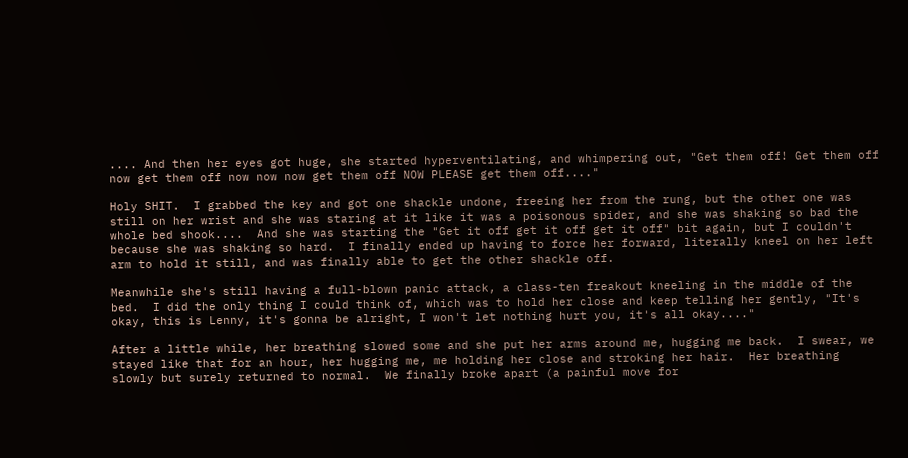.... And then her eyes got huge, she started hyperventilating, and whimpering out, "Get them off! Get them off now get them off now now now get them off NOW PLEASE get them off...."

Holy SHIT.  I grabbed the key and got one shackle undone, freeing her from the rung, but the other one was still on her wrist and she was staring at it like it was a poisonous spider, and she was shaking so bad the whole bed shook....  And she was starting the "Get it off get it off get it off" bit again, but I couldn't because she was shaking so hard.  I finally ended up having to force her forward, literally kneel on her left arm to hold it still, and was finally able to get the other shackle off.

Meanwhile she's still having a full-blown panic attack, a class-ten freakout kneeling in the middle of the bed.  I did the only thing I could think of, which was to hold her close and keep telling her gently, "It's okay, this is Lenny, it's gonna be alright, I won't let nothing hurt you, it's all okay...."

After a little while, her breathing slowed some and she put her arms around me, hugging me back.  I swear, we stayed like that for an hour, her hugging me, me holding her close and stroking her hair.  Her breathing slowly but surely returned to normal.  We finally broke apart (a painful move for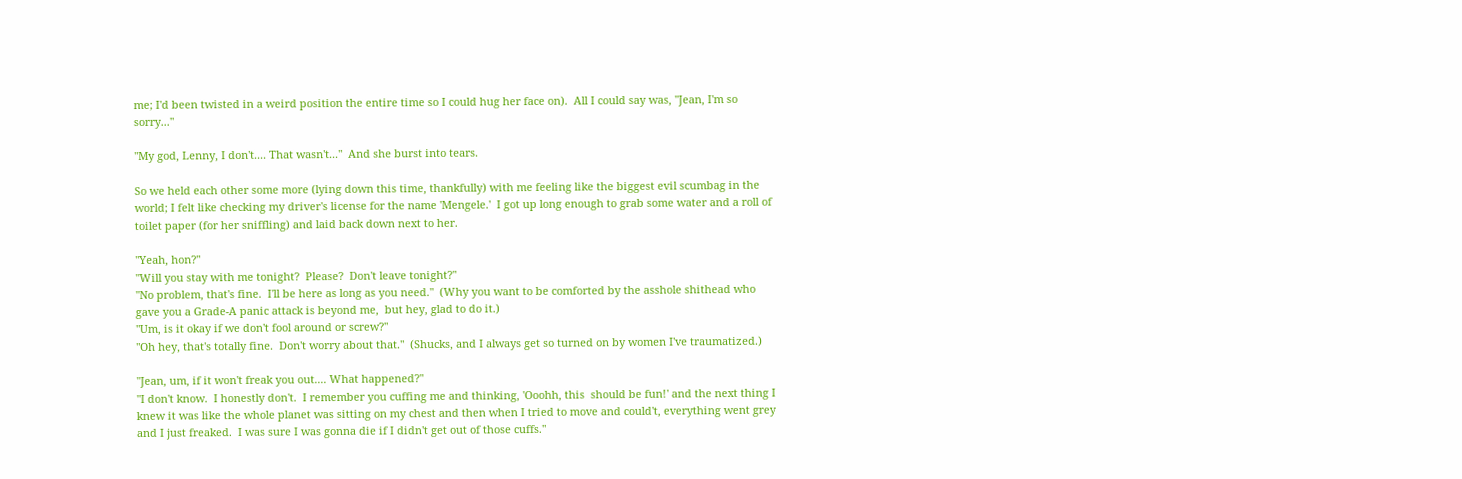me; I'd been twisted in a weird position the entire time so I could hug her face on).  All I could say was, "Jean, I'm so sorry..."

"My god, Lenny, I don't.... That wasn't..."  And she burst into tears.

So we held each other some more (lying down this time, thankfully) with me feeling like the biggest evil scumbag in the world; I felt like checking my driver's license for the name 'Mengele.'  I got up long enough to grab some water and a roll of toilet paper (for her sniffling) and laid back down next to her.

"Yeah, hon?"
"Will you stay with me tonight?  Please?  Don't leave tonight?"
"No problem, that's fine.  I'll be here as long as you need."  (Why you want to be comforted by the asshole shithead who gave you a Grade-A panic attack is beyond me,  but hey, glad to do it.)
"Um, is it okay if we don't fool around or screw?"
"Oh hey, that's totally fine.  Don't worry about that."  (Shucks, and I always get so turned on by women I've traumatized.)

"Jean, um, if it won't freak you out.... What happened?"
"I don't know.  I honestly don't.  I remember you cuffing me and thinking, 'Ooohh, this  should be fun!' and the next thing I knew it was like the whole planet was sitting on my chest and then when I tried to move and could't, everything went grey and I just freaked.  I was sure I was gonna die if I didn't get out of those cuffs."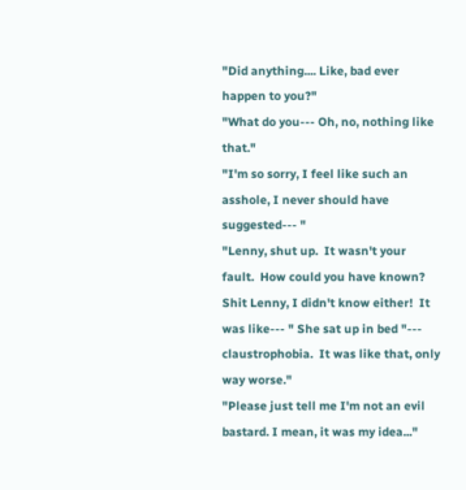"Did anything.... Like, bad ever happen to you?"
"What do you--- Oh, no, nothing like that."
"I'm so sorry, I feel like such an asshole, I never should have suggested--- "
"Lenny, shut up.  It wasn't your fault.  How could you have known?  Shit Lenny, I didn't know either!  It was like--- " She sat up in bed "--- claustrophobia.  It was like that, only way worse."
"Please just tell me I'm not an evil bastard. I mean, it was my idea..."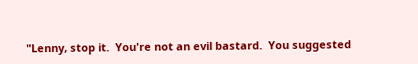"Lenny, stop it.  You're not an evil bastard.  You suggested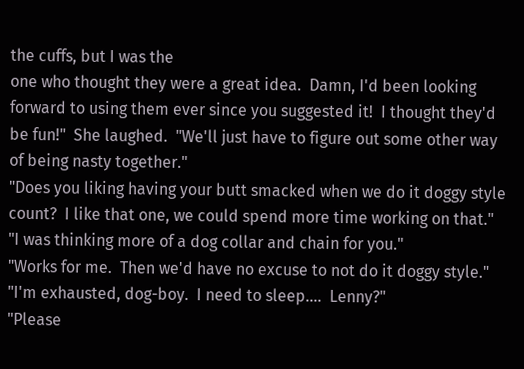the cuffs, but I was the
one who thought they were a great idea.  Damn, I'd been looking forward to using them ever since you suggested it!  I thought they'd be fun!"  She laughed.  "We'll just have to figure out some other way of being nasty together."
"Does you liking having your butt smacked when we do it doggy style count?  I like that one, we could spend more time working on that."
"I was thinking more of a dog collar and chain for you."
"Works for me.  Then we'd have no excuse to not do it doggy style."
"I'm exhausted, dog-boy.  I need to sleep....  Lenny?"
"Please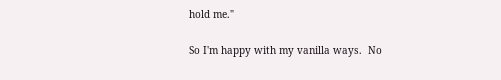hold me."

So I'm happy with my vanilla ways.  No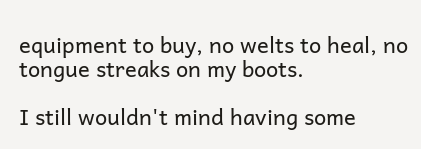equipment to buy, no welts to heal, no tongue streaks on my boots.

I still wouldn't mind having some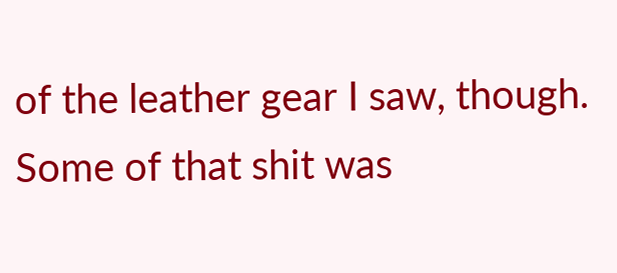of the leather gear I saw, though.  Some of that shit was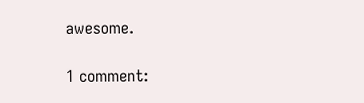awesome.

1 comment: